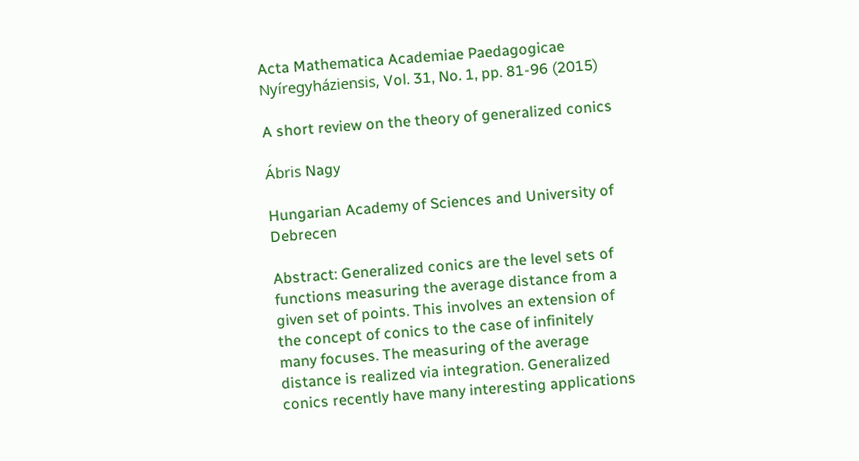Acta Mathematica Academiae Paedagogicae Nyíregyháziensis, Vol. 31, No. 1, pp. 81-96 (2015)

A short review on the theory of generalized conics

Ábris Nagy

Hungarian Academy of Sciences and University of Debrecen

Abstract: Generalized conics are the level sets of functions measuring the average distance from a given set of points. This involves an extension of the concept of conics to the case of infinitely many focuses. The measuring of the average distance is realized via integration. Generalized conics recently have many interesting applications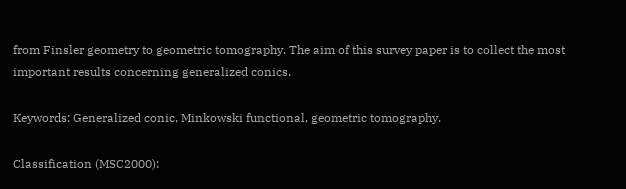from Finsler geometry to geometric tomography. The aim of this survey paper is to collect the most important results concerning generalized conics.

Keywords: Generalized conic, Minkowski functional, geometric tomography.

Classification (MSC2000):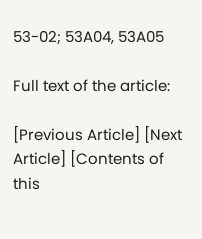53-02; 53A04, 53A05

Full text of the article:

[Previous Article] [Next Article] [Contents of this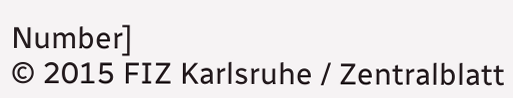Number]
© 2015 FIZ Karlsruhe / Zentralblatt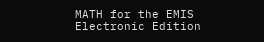MATH for the EMIS Electronic Edition